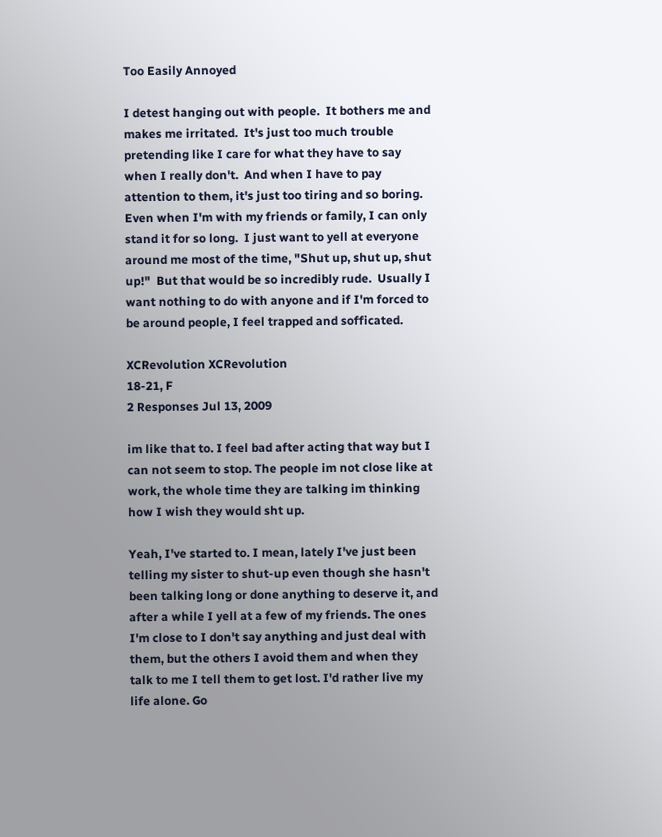Too Easily Annoyed

I detest hanging out with people.  It bothers me and makes me irritated.  It's just too much trouble pretending like I care for what they have to say when I really don't.  And when I have to pay attention to them, it's just too tiring and so boring.  Even when I'm with my friends or family, I can only stand it for so long.  I just want to yell at everyone around me most of the time, "Shut up, shut up, shut up!"  But that would be so incredibly rude.  Usually I want nothing to do with anyone and if I'm forced to be around people, I feel trapped and sofficated.

XCRevolution XCRevolution
18-21, F
2 Responses Jul 13, 2009

im like that to. I feel bad after acting that way but I can not seem to stop. The people im not close like at work, the whole time they are talking im thinking how I wish they would sht up.

Yeah, I've started to. I mean, lately I've just been telling my sister to shut-up even though she hasn't been talking long or done anything to deserve it, and after a while I yell at a few of my friends. The ones I'm close to I don't say anything and just deal with them, but the others I avoid them and when they talk to me I tell them to get lost. I'd rather live my life alone. Go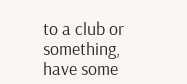to a club or something, have some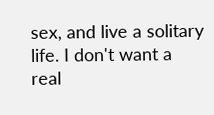sex, and live a solitary life. I don't want a real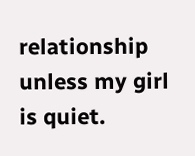relationship unless my girl is quiet.